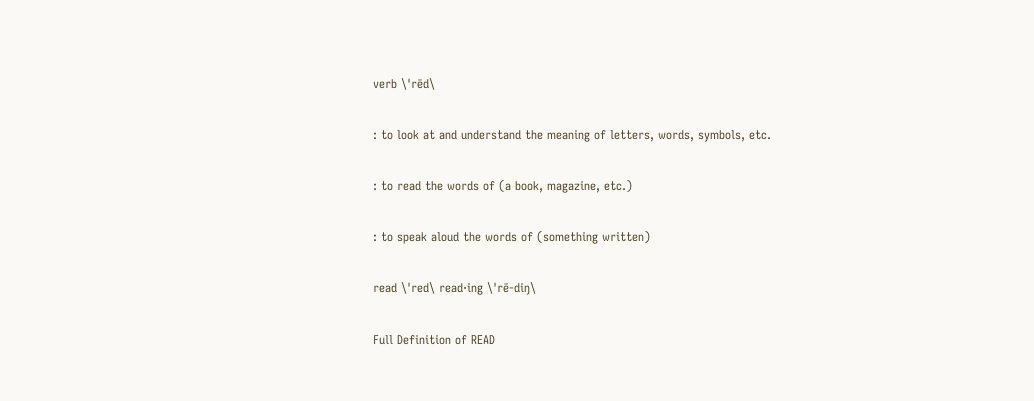verb \ˈrēd\

: to look at and understand the meaning of letters, words, symbols, etc.

: to read the words of (a book, magazine, etc.)

: to speak aloud the words of (something written)

read \ˈred\ read·ing \ˈrē-diŋ\

Full Definition of READ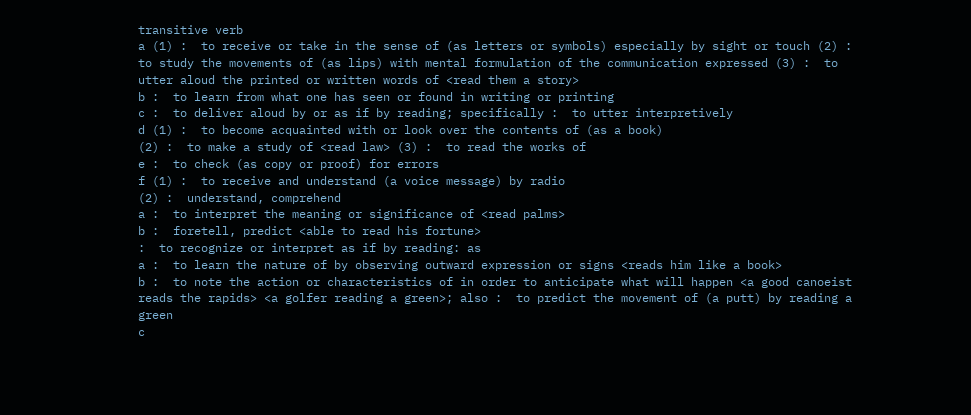transitive verb
a (1) :  to receive or take in the sense of (as letters or symbols) especially by sight or touch (2) :  to study the movements of (as lips) with mental formulation of the communication expressed (3) :  to utter aloud the printed or written words of <read them a story>
b :  to learn from what one has seen or found in writing or printing
c :  to deliver aloud by or as if by reading; specifically :  to utter interpretively
d (1) :  to become acquainted with or look over the contents of (as a book)
(2) :  to make a study of <read law> (3) :  to read the works of
e :  to check (as copy or proof) for errors
f (1) :  to receive and understand (a voice message) by radio
(2) :  understand, comprehend
a :  to interpret the meaning or significance of <read palms>
b :  foretell, predict <able to read his fortune>
:  to recognize or interpret as if by reading: as
a :  to learn the nature of by observing outward expression or signs <reads him like a book>
b :  to note the action or characteristics of in order to anticipate what will happen <a good canoeist reads the rapids> <a golfer reading a green>; also :  to predict the movement of (a putt) by reading a green
c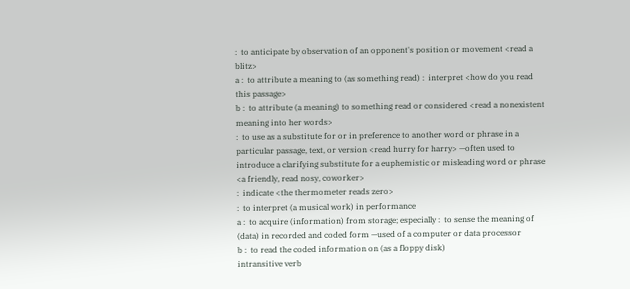:  to anticipate by observation of an opponent's position or movement <read a blitz>
a :  to attribute a meaning to (as something read) :  interpret <how do you read this passage>
b :  to attribute (a meaning) to something read or considered <read a nonexistent meaning into her words>
:  to use as a substitute for or in preference to another word or phrase in a particular passage, text, or version <read hurry for harry> —often used to introduce a clarifying substitute for a euphemistic or misleading word or phrase <a friendly, read nosy, coworker>
:  indicate <the thermometer reads zero>
:  to interpret (a musical work) in performance
a :  to acquire (information) from storage; especially :  to sense the meaning of (data) in recorded and coded form —used of a computer or data processor
b :  to read the coded information on (as a floppy disk)
intransitive verb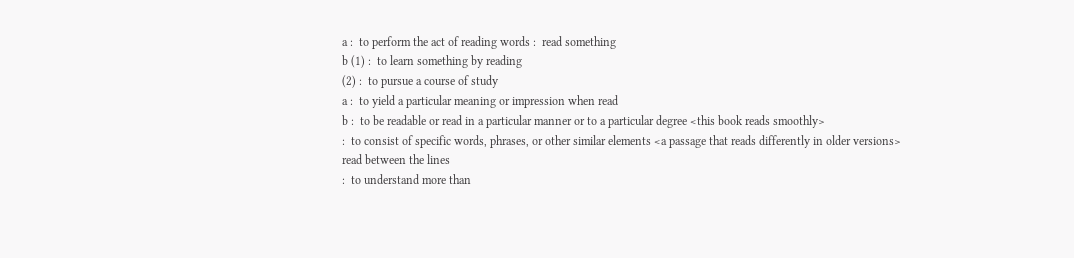a :  to perform the act of reading words :  read something
b (1) :  to learn something by reading
(2) :  to pursue a course of study
a :  to yield a particular meaning or impression when read
b :  to be readable or read in a particular manner or to a particular degree <this book reads smoothly>
:  to consist of specific words, phrases, or other similar elements <a passage that reads differently in older versions>
read between the lines
:  to understand more than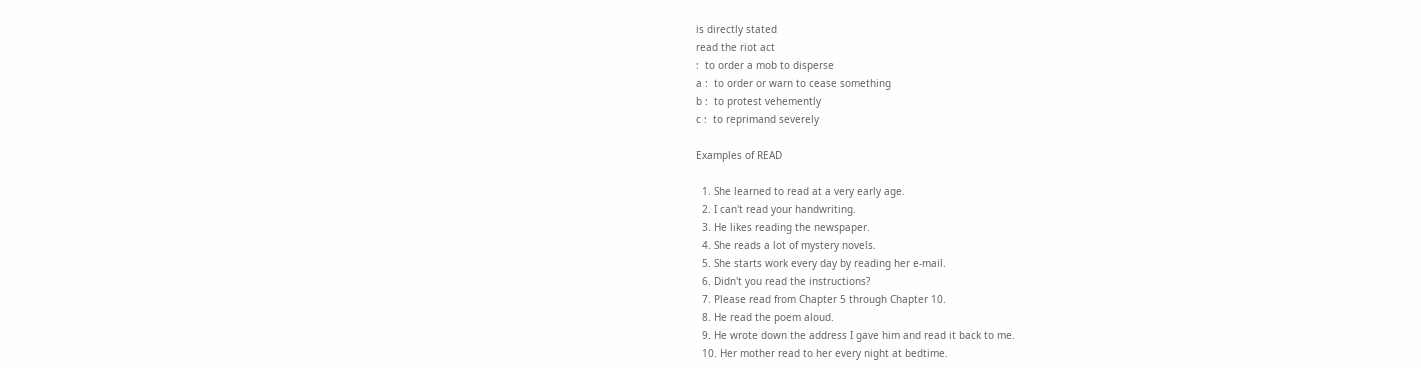is directly stated
read the riot act
:  to order a mob to disperse
a :  to order or warn to cease something
b :  to protest vehemently
c :  to reprimand severely

Examples of READ

  1. She learned to read at a very early age.
  2. I can't read your handwriting.
  3. He likes reading the newspaper.
  4. She reads a lot of mystery novels.
  5. She starts work every day by reading her e-mail.
  6. Didn't you read the instructions?
  7. Please read from Chapter 5 through Chapter 10.
  8. He read the poem aloud.
  9. He wrote down the address I gave him and read it back to me.
  10. Her mother read to her every night at bedtime.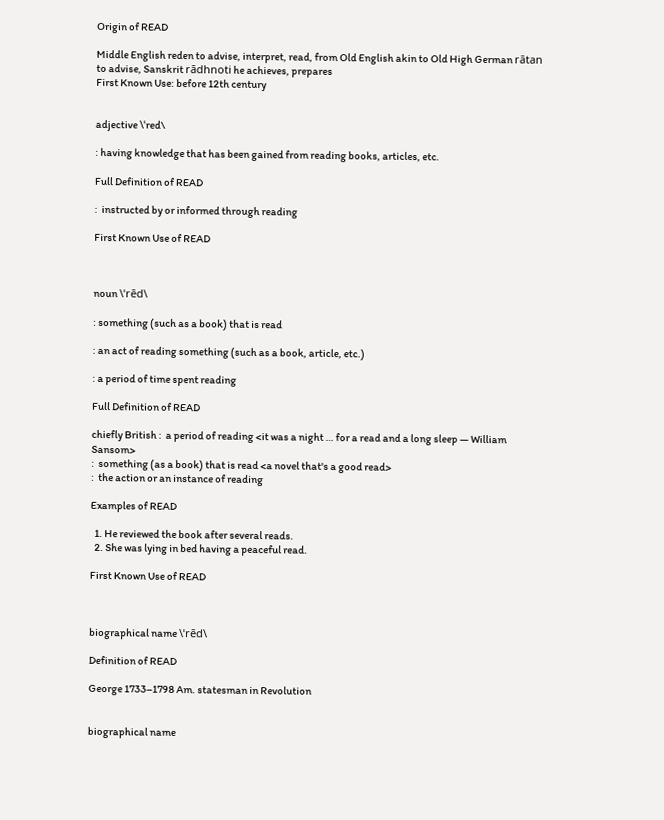Origin of READ

Middle English reden to advise, interpret, read, from Old English akin to Old High German rātan to advise, Sanskrit rādhnoti he achieves, prepares
First Known Use: before 12th century


adjective \ˈred\

: having knowledge that has been gained from reading books, articles, etc.

Full Definition of READ

:  instructed by or informed through reading

First Known Use of READ



noun \ˈrēd\

: something (such as a book) that is read

: an act of reading something (such as a book, article, etc.)

: a period of time spent reading

Full Definition of READ

chiefly British :  a period of reading <it was a night … for a read and a long sleep — William Sansom>
:  something (as a book) that is read <a novel that's a good read>
:  the action or an instance of reading

Examples of READ

  1. He reviewed the book after several reads.
  2. She was lying in bed having a peaceful read.

First Known Use of READ



biographical name \ˈrēd\

Definition of READ

George 1733–1798 Am. statesman in Revolution


biographical name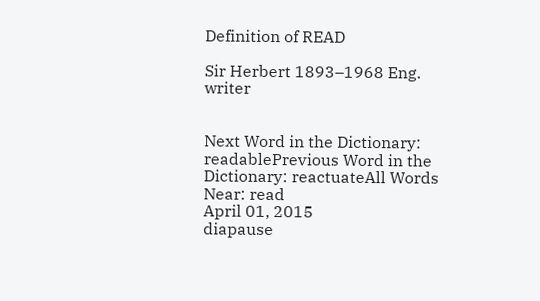Definition of READ

Sir Herbert 1893–1968 Eng. writer


Next Word in the Dictionary: readablePrevious Word in the Dictionary: reactuateAll Words Near: read
April 01, 2015
diapause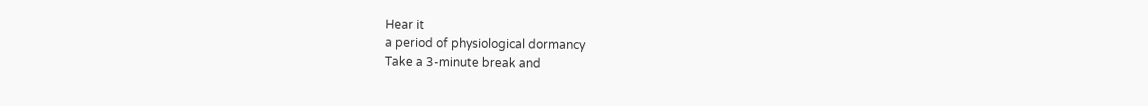Hear it
a period of physiological dormancy
Take a 3-minute break and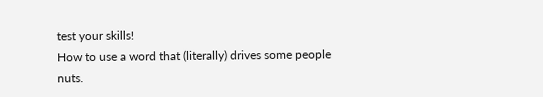test your skills!
How to use a word that (literally) drives some people nuts.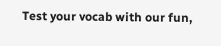Test your vocab with our fun,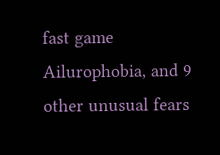fast game
Ailurophobia, and 9 other unusual fears